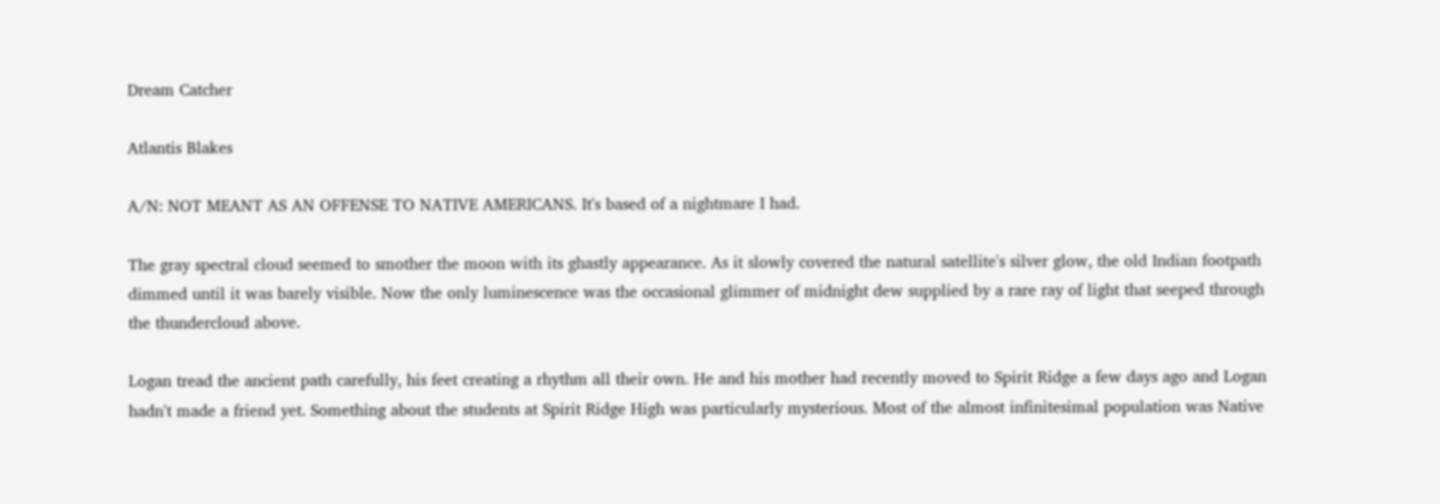Dream Catcher

Atlantis Blakes

A/N: NOT MEANT AS AN OFFENSE TO NATIVE AMERICANS. It's based of a nightmare I had.

The gray spectral cloud seemed to smother the moon with its ghastly appearance. As it slowly covered the natural satellite's silver glow, the old Indian footpath dimmed until it was barely visible. Now the only luminescence was the occasional glimmer of midnight dew supplied by a rare ray of light that seeped through the thundercloud above.

Logan tread the ancient path carefully, his feet creating a rhythm all their own. He and his mother had recently moved to Spirit Ridge a few days ago and Logan hadn't made a friend yet. Something about the students at Spirit Ridge High was particularly mysterious. Most of the almost infinitesimal population was Native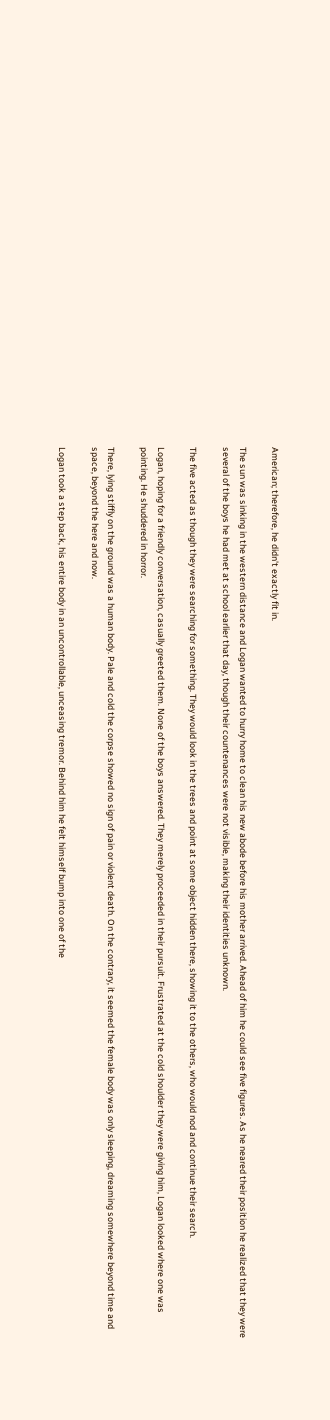American; therefore, he didn't exactly fit in.

The sun was sinking in the western distance and Logan wanted to hurry home to clean his new abode before his mother arrived. Ahead of him he could see five figures. As he neared their position he realized that they were several of the boys he had met at school earlier that day, though their countenances were not visible, making their identities unknown.

The five acted as though they were searching for something. They would look in the trees and point at some object hidden there, showing it to the others, who would nod and continue their search.

Logan, hoping for a friendly conversation, casually greeted them. None of the boys answered. They merely proceeded in their pursuit. Frustrated at the cold shoulder they were giving him, Logan looked where one was pointing. He shuddered in horror.

There, lying stiffly on the ground was a human body. Pale and cold the corpse showed no sign of pain or violent death. On the contrary, it seemed the female body was only sleeping, dreaming somewhere beyond time and space, beyond the here and now.

Logan took a step back, his entire body in an uncontrollable, unceasing tremor. Behind him he felt himself bump into one of the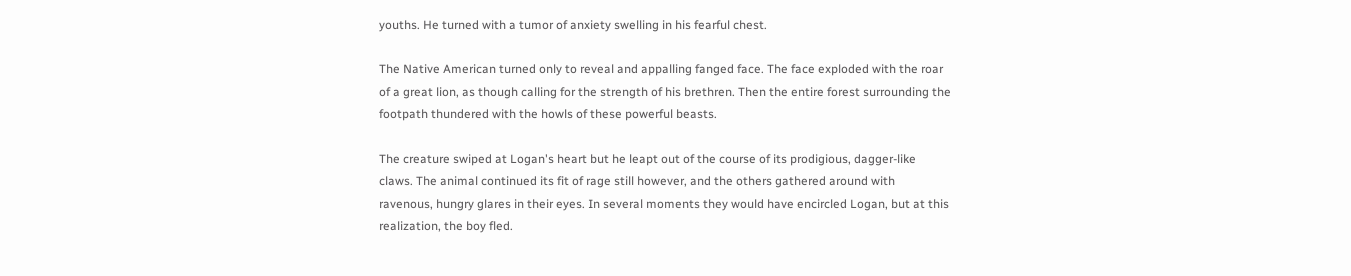youths. He turned with a tumor of anxiety swelling in his fearful chest.

The Native American turned only to reveal and appalling fanged face. The face exploded with the roar of a great lion, as though calling for the strength of his brethren. Then the entire forest surrounding the footpath thundered with the howls of these powerful beasts.

The creature swiped at Logan's heart but he leapt out of the course of its prodigious, dagger-like claws. The animal continued its fit of rage still however, and the others gathered around with ravenous, hungry glares in their eyes. In several moments they would have encircled Logan, but at this realization, the boy fled.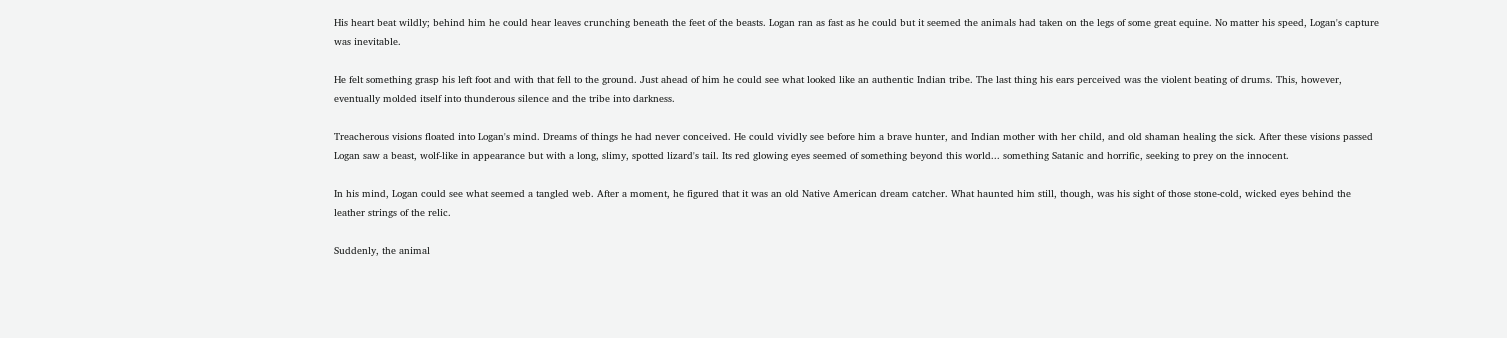His heart beat wildly; behind him he could hear leaves crunching beneath the feet of the beasts. Logan ran as fast as he could but it seemed the animals had taken on the legs of some great equine. No matter his speed, Logan's capture was inevitable.

He felt something grasp his left foot and with that fell to the ground. Just ahead of him he could see what looked like an authentic Indian tribe. The last thing his ears perceived was the violent beating of drums. This, however, eventually molded itself into thunderous silence and the tribe into darkness.

Treacherous visions floated into Logan's mind. Dreams of things he had never conceived. He could vividly see before him a brave hunter, and Indian mother with her child, and old shaman healing the sick. After these visions passed Logan saw a beast, wolf-like in appearance but with a long, slimy, spotted lizard's tail. Its red glowing eyes seemed of something beyond this world... something Satanic and horrific, seeking to prey on the innocent.

In his mind, Logan could see what seemed a tangled web. After a moment, he figured that it was an old Native American dream catcher. What haunted him still, though, was his sight of those stone-cold, wicked eyes behind the leather strings of the relic.

Suddenly, the animal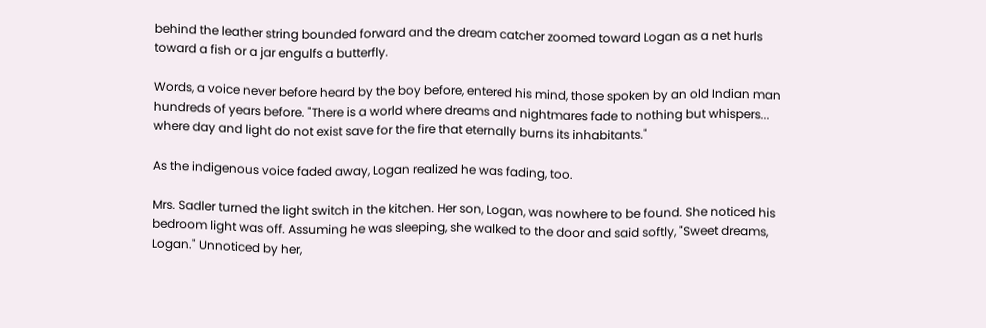behind the leather string bounded forward and the dream catcher zoomed toward Logan as a net hurls toward a fish or a jar engulfs a butterfly.

Words, a voice never before heard by the boy before, entered his mind, those spoken by an old Indian man hundreds of years before. "There is a world where dreams and nightmares fade to nothing but whispers... where day and light do not exist save for the fire that eternally burns its inhabitants."

As the indigenous voice faded away, Logan realized he was fading, too.

Mrs. Sadler turned the light switch in the kitchen. Her son, Logan, was nowhere to be found. She noticed his bedroom light was off. Assuming he was sleeping, she walked to the door and said softly, "Sweet dreams, Logan." Unnoticed by her,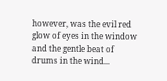however, was the evil red glow of eyes in the window and the gentle beat of drums in the wind...